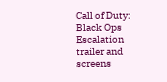Call of Duty: Black Ops Escalation trailer and screens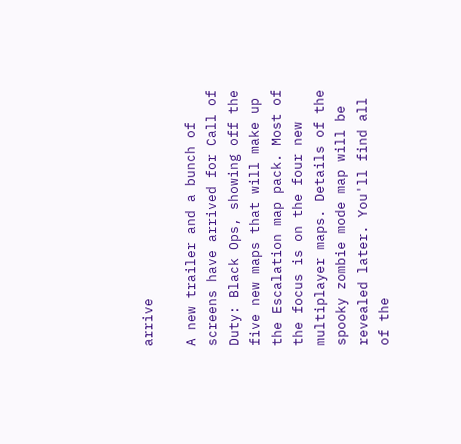arrive

A new trailer and a bunch of screens have arrived for Call of Duty: Black Ops, showing off the five new maps that will make up the Escalation map pack. Most of the focus is on the four new multiplayer maps. Details of the spooky zombie mode map will be revealed later. You'll find all of the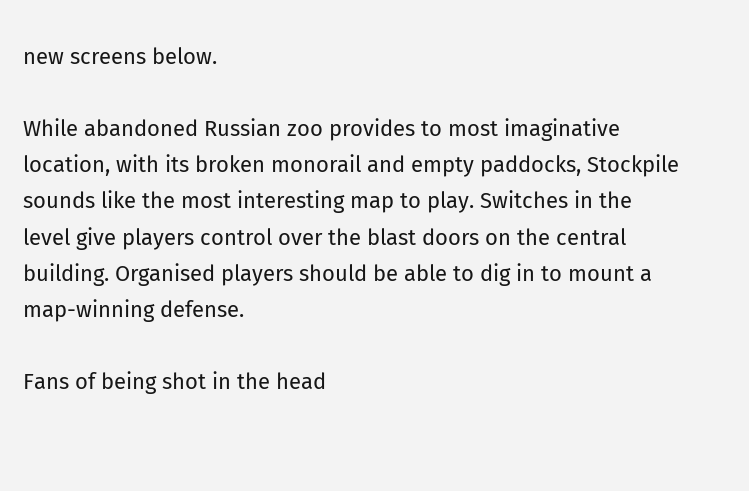new screens below.

While abandoned Russian zoo provides to most imaginative location, with its broken monorail and empty paddocks, Stockpile sounds like the most interesting map to play. Switches in the level give players control over the blast doors on the central building. Organised players should be able to dig in to mount a map-winning defense.

Fans of being shot in the head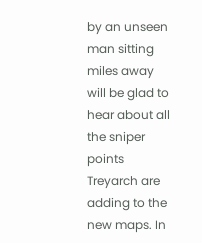by an unseen man sitting miles away will be glad to hear about all the sniper points Treyarch are adding to the new maps. In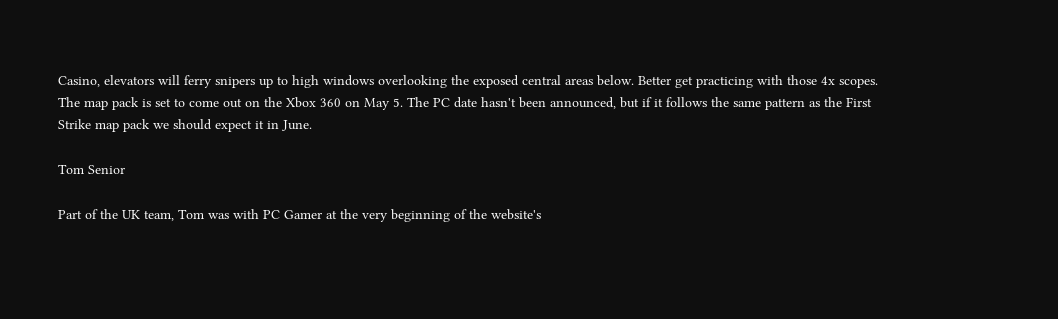Casino, elevators will ferry snipers up to high windows overlooking the exposed central areas below. Better get practicing with those 4x scopes. The map pack is set to come out on the Xbox 360 on May 5. The PC date hasn't been announced, but if it follows the same pattern as the First Strike map pack we should expect it in June.

Tom Senior

Part of the UK team, Tom was with PC Gamer at the very beginning of the website's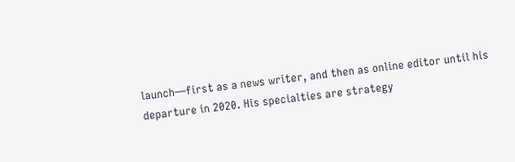launch—first as a news writer, and then as online editor until his departure in 2020. His specialties are strategy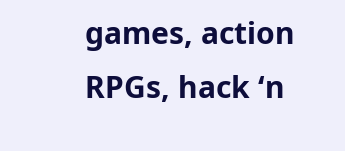games, action RPGs, hack ‘n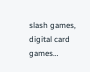slash games, digital card games…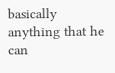basically anything that he can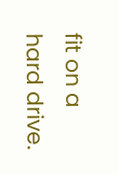fit on a hard drive.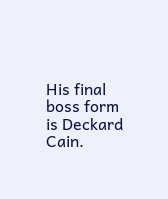His final boss form is Deckard Cain.